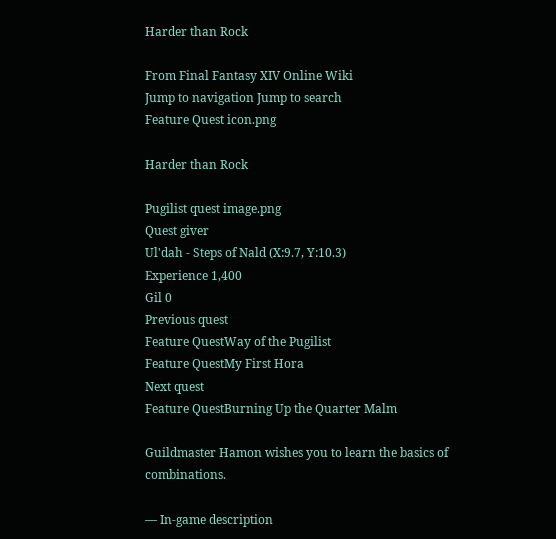Harder than Rock

From Final Fantasy XIV Online Wiki
Jump to navigation Jump to search
Feature Quest icon.png

Harder than Rock

Pugilist quest image.png
Quest giver
Ul'dah - Steps of Nald (X:9.7, Y:10.3)
Experience 1,400
Gil 0
Previous quest
Feature QuestWay of the Pugilist
Feature QuestMy First Hora
Next quest
Feature QuestBurning Up the Quarter Malm

Guildmaster Hamon wishes you to learn the basics of combinations.

— In-game description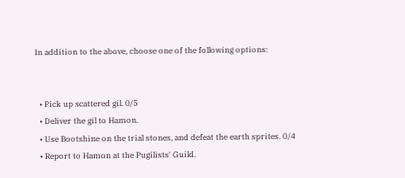In addition to the above, choose one of the following options:


  • Pick up scattered gil. 0/5
  • Deliver the gil to Hamon.
  • Use Bootshine on the trial stones, and defeat the earth sprites. 0/4
  • Report to Hamon at the Pugilists' Guild.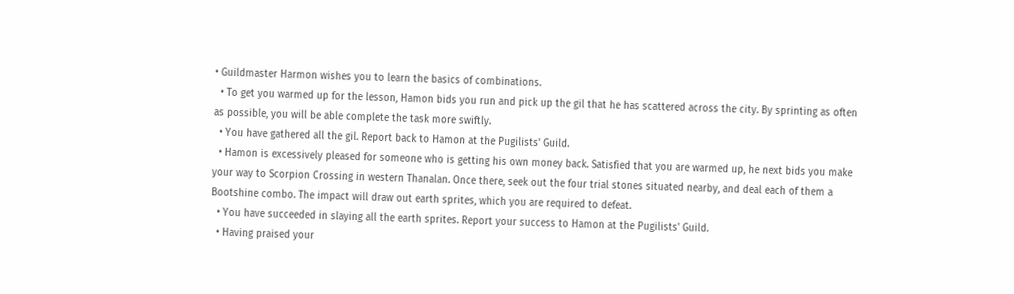• Guildmaster Harmon wishes you to learn the basics of combinations.
  • To get you warmed up for the lesson, Hamon bids you run and pick up the gil that he has scattered across the city. By sprinting as often as possible, you will be able complete the task more swiftly.
  • You have gathered all the gil. Report back to Hamon at the Pugilists' Guild.
  • Hamon is excessively pleased for someone who is getting his own money back. Satisfied that you are warmed up, he next bids you make your way to Scorpion Crossing in western Thanalan. Once there, seek out the four trial stones situated nearby, and deal each of them a Bootshine combo. The impact will draw out earth sprites, which you are required to defeat.
  • You have succeeded in slaying all the earth sprites. Report your success to Hamon at the Pugilists' Guild.
  • Having praised your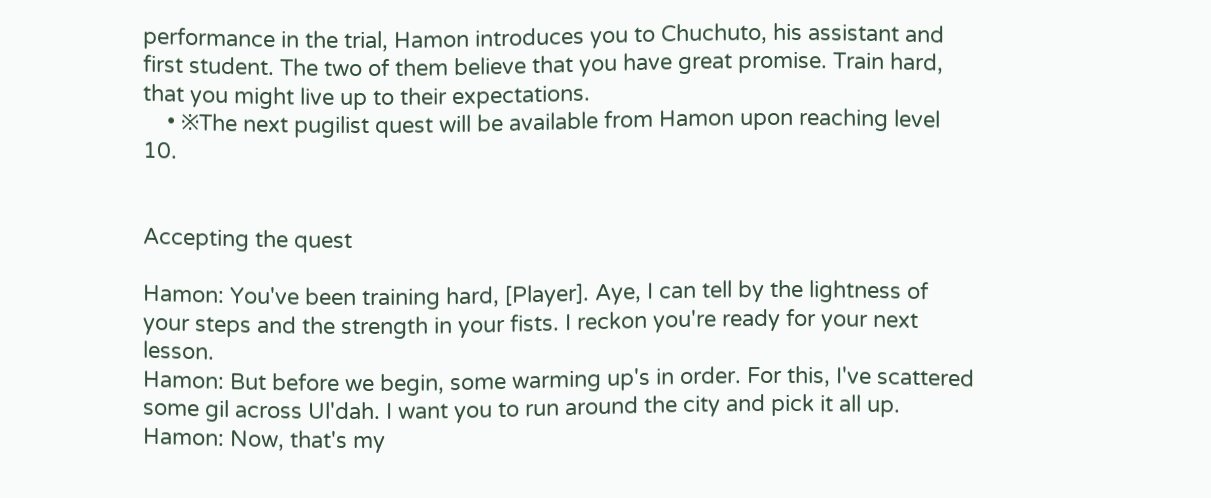performance in the trial, Hamon introduces you to Chuchuto, his assistant and first student. The two of them believe that you have great promise. Train hard, that you might live up to their expectations.
    • ※The next pugilist quest will be available from Hamon upon reaching level 10.


Accepting the quest

Hamon: You've been training hard, [Player]. Aye, I can tell by the lightness of your steps and the strength in your fists. I reckon you're ready for your next lesson.
Hamon: But before we begin, some warming up's in order. For this, I've scattered some gil across Ul'dah. I want you to run around the city and pick it all up.
Hamon: Now, that's my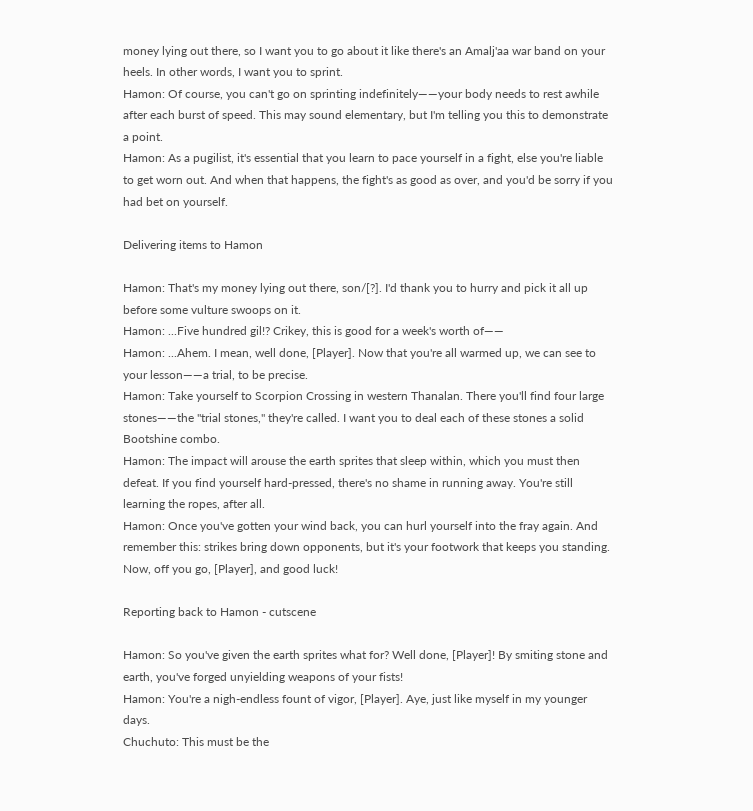money lying out there, so I want you to go about it like there's an Amalj'aa war band on your heels. In other words, I want you to sprint.
Hamon: Of course, you can't go on sprinting indefinitely——your body needs to rest awhile after each burst of speed. This may sound elementary, but I'm telling you this to demonstrate a point.
Hamon: As a pugilist, it's essential that you learn to pace yourself in a fight, else you're liable to get worn out. And when that happens, the fight's as good as over, and you'd be sorry if you had bet on yourself.

Delivering items to Hamon

Hamon: That's my money lying out there, son/[?]. I'd thank you to hurry and pick it all up before some vulture swoops on it.
Hamon: ...Five hundred gil!? Crikey, this is good for a week's worth of——
Hamon: ...Ahem. I mean, well done, [Player]. Now that you're all warmed up, we can see to your lesson——a trial, to be precise.
Hamon: Take yourself to Scorpion Crossing in western Thanalan. There you'll find four large stones——the "trial stones," they're called. I want you to deal each of these stones a solid Bootshine combo.
Hamon: The impact will arouse the earth sprites that sleep within, which you must then defeat. If you find yourself hard-pressed, there's no shame in running away. You're still learning the ropes, after all.
Hamon: Once you've gotten your wind back, you can hurl yourself into the fray again. And remember this: strikes bring down opponents, but it's your footwork that keeps you standing. Now, off you go, [Player], and good luck!

Reporting back to Hamon - cutscene

Hamon: So you've given the earth sprites what for? Well done, [Player]! By smiting stone and earth, you've forged unyielding weapons of your fists!
Hamon: You're a nigh-endless fount of vigor, [Player]. Aye, just like myself in my younger days.
Chuchuto: This must be the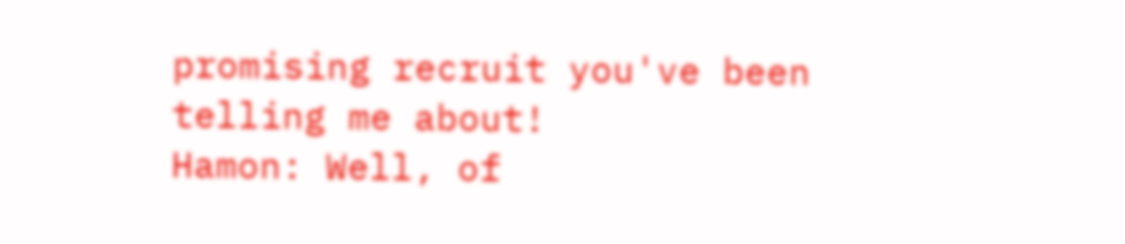promising recruit you've been telling me about!
Hamon: Well, of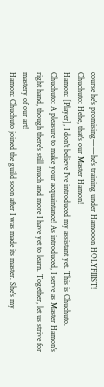course he's promising——he's training under Hamooon HOLYFIIIST!
Chuchuto: Hehe, that's our Master Hamon!
Hamon: [Player], I don't believe I've introduced my assistant yet. This is Chuchuto.
Chuchuto: A pleasure to make your acquaintance! As introduced, I serve as Master Hamon's right hand, though there's still much and more I have yet to learn. Together, let us strive for mastery of our art!
Hamon: Chuchuto joined the guild soon after I was made its master. She's my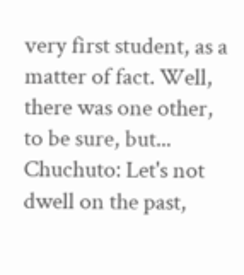very first student, as a matter of fact. Well, there was one other, to be sure, but...
Chuchuto: Let's not dwell on the past,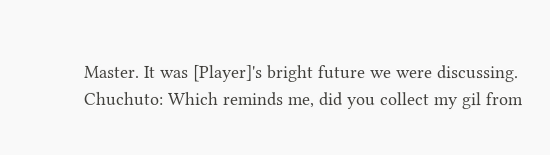Master. It was [Player]'s bright future we were discussing.
Chuchuto: Which reminds me, did you collect my gil from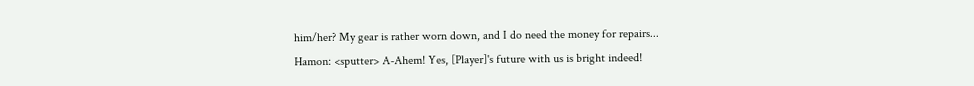him/her? My gear is rather worn down, and I do need the money for repairs...
Hamon: <sputter> A-Ahem! Yes, [Player]'s future with us is bright indeed!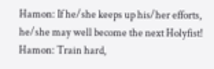Hamon: If he/she keeps up his/her efforts, he/she may well become the next Holyfist!
Hamon: Train hard,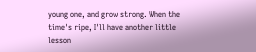young one, and grow strong. When the time's ripe, I'll have another little lesson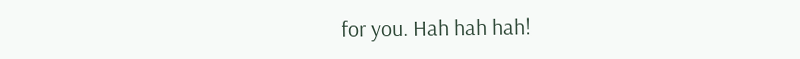for you. Hah hah hah!